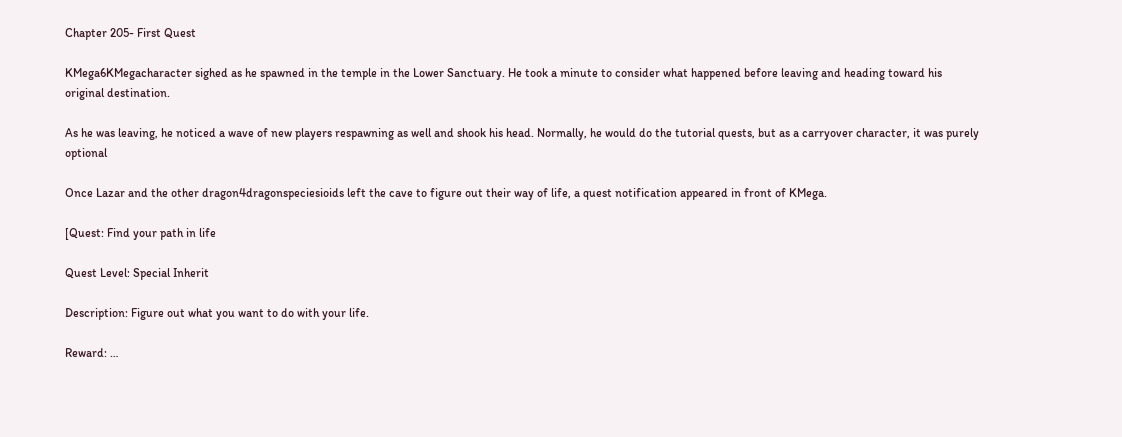Chapter 205- First Quest

KMega6KMegacharacter sighed as he spawned in the temple in the Lower Sanctuary. He took a minute to consider what happened before leaving and heading toward his original destination.

As he was leaving, he noticed a wave of new players respawning as well and shook his head. Normally, he would do the tutorial quests, but as a carryover character, it was purely optional

Once Lazar and the other dragon4dragonspeciesioids left the cave to figure out their way of life, a quest notification appeared in front of KMega.

[Quest: Find your path in life

Quest Level: Special Inherit

Description: Figure out what you want to do with your life.

Reward: …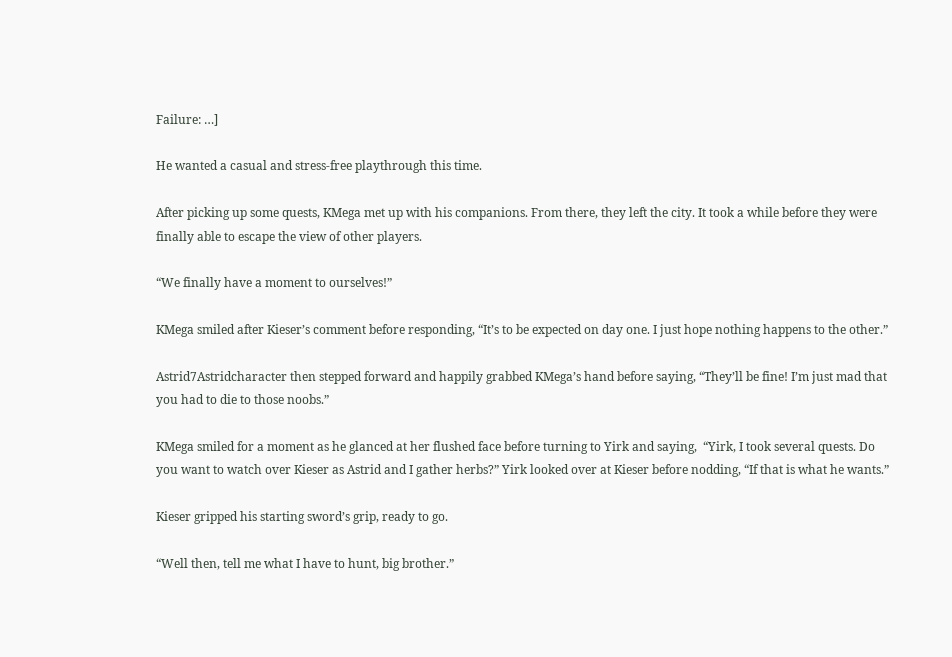Failure: …]

He wanted a casual and stress-free playthrough this time.

After picking up some quests, KMega met up with his companions. From there, they left the city. It took a while before they were finally able to escape the view of other players.

“We finally have a moment to ourselves!”

KMega smiled after Kieser’s comment before responding, “It’s to be expected on day one. I just hope nothing happens to the other.”

Astrid7Astridcharacter then stepped forward and happily grabbed KMega’s hand before saying, “They’ll be fine! I’m just mad that you had to die to those noobs.”

KMega smiled for a moment as he glanced at her flushed face before turning to Yirk and saying,  “Yirk, I took several quests. Do you want to watch over Kieser as Astrid and I gather herbs?” Yirk looked over at Kieser before nodding, “If that is what he wants.”

Kieser gripped his starting sword’s grip, ready to go.

“Well then, tell me what I have to hunt, big brother.”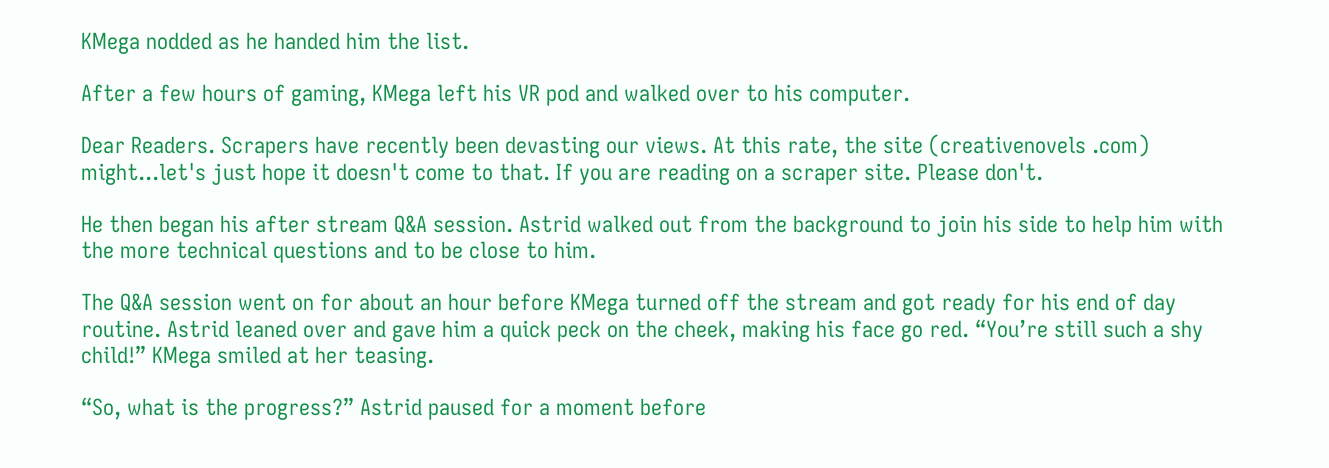KMega nodded as he handed him the list.

After a few hours of gaming, KMega left his VR pod and walked over to his computer.

Dear Readers. Scrapers have recently been devasting our views. At this rate, the site (creativenovels .com) might...let's just hope it doesn't come to that. If you are reading on a scraper site. Please don't.

He then began his after stream Q&A session. Astrid walked out from the background to join his side to help him with the more technical questions and to be close to him.

The Q&A session went on for about an hour before KMega turned off the stream and got ready for his end of day routine. Astrid leaned over and gave him a quick peck on the cheek, making his face go red. “You’re still such a shy child!” KMega smiled at her teasing.

“So, what is the progress?” Astrid paused for a moment before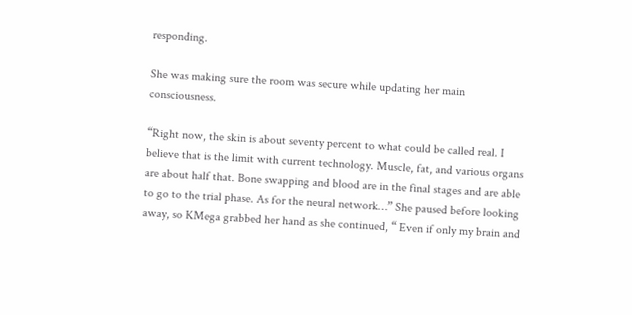responding.

She was making sure the room was secure while updating her main consciousness.

“Right now, the skin is about seventy percent to what could be called real. I believe that is the limit with current technology. Muscle, fat, and various organs are about half that. Bone swapping and blood are in the final stages and are able to go to the trial phase. As for the neural network…” She paused before looking away, so KMega grabbed her hand as she continued, “ Even if only my brain and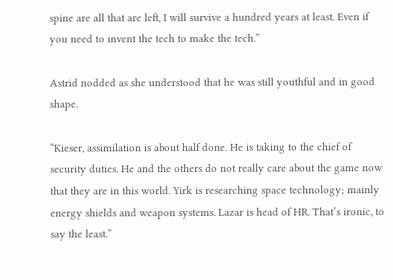spine are all that are left, I will survive a hundred years at least. Even if you need to invent the tech to make the tech.”

Astrid nodded as she understood that he was still youthful and in good shape.

“Kieser, assimilation is about half done. He is taking to the chief of security duties. He and the others do not really care about the game now that they are in this world. Yirk is researching space technology; mainly energy shields and weapon systems. Lazar is head of HR. That’s ironic, to say the least.”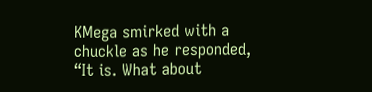KMega smirked with a chuckle as he responded, “It is. What about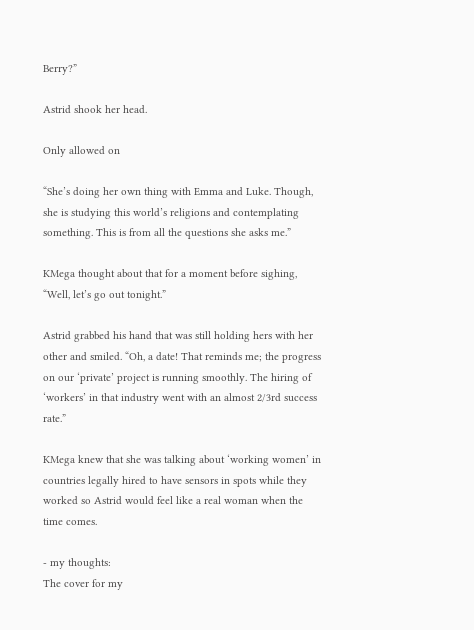Berry?”

Astrid shook her head.

Only allowed on

“She’s doing her own thing with Emma and Luke. Though, she is studying this world’s religions and contemplating something. This is from all the questions she asks me.”

KMega thought about that for a moment before sighing, “Well, let’s go out tonight.”

Astrid grabbed his hand that was still holding hers with her other and smiled. “Oh, a date! That reminds me; the progress on our ‘private’ project is running smoothly. The hiring of ‘workers’ in that industry went with an almost 2/3rd success rate.”

KMega knew that she was talking about ‘working women’ in countries legally hired to have sensors in spots while they worked so Astrid would feel like a real woman when the time comes.

- my thoughts:
The cover for my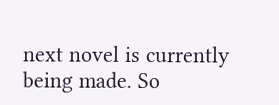next novel is currently being made. So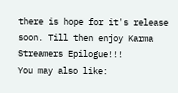there is hope for it's release soon. Till then enjoy Karma Streamers Epilogue!!!
You may also like: